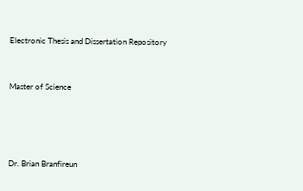Electronic Thesis and Dissertation Repository


Master of Science




Dr. Brian Branfireun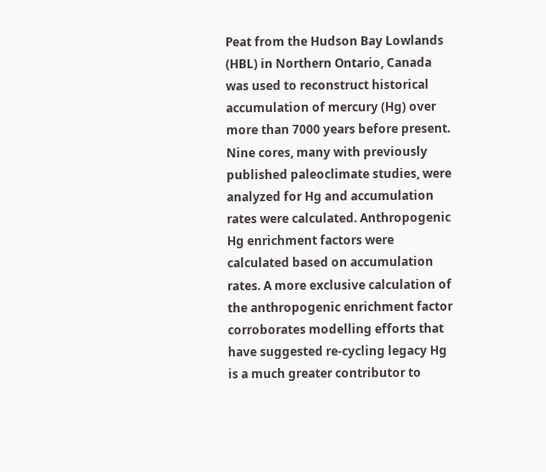Peat from the Hudson Bay Lowlands (HBL) in Northern Ontario, Canada was used to reconstruct historical accumulation of mercury (Hg) over more than 7000 years before present. Nine cores, many with previously published paleoclimate studies, were analyzed for Hg and accumulation rates were calculated. Anthropogenic Hg enrichment factors were calculated based on accumulation rates. A more exclusive calculation of the anthropogenic enrichment factor corroborates modelling efforts that have suggested re-cycling legacy Hg is a much greater contributor to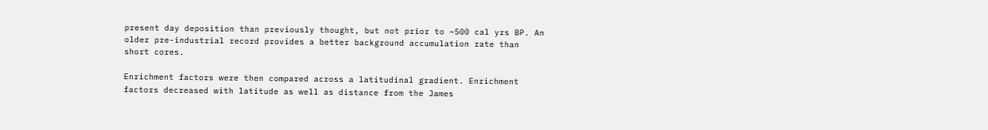present day deposition than previously thought, but not prior to ~500 cal yrs BP. An older pre-industrial record provides a better background accumulation rate than short cores.

Enrichment factors were then compared across a latitudinal gradient. Enrichment factors decreased with latitude as well as distance from the James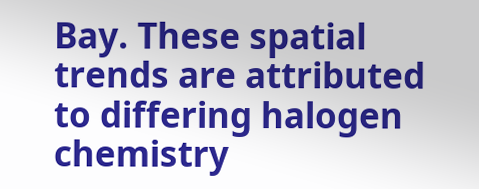Bay. These spatial trends are attributed to differing halogen chemistry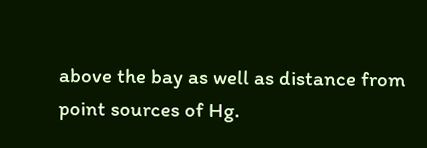above the bay as well as distance from point sources of Hg.